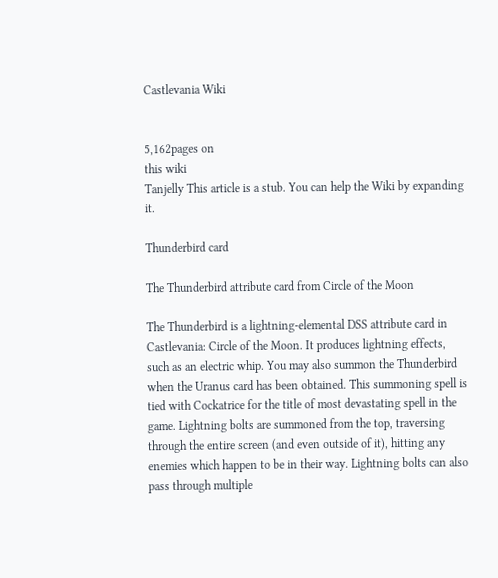Castlevania Wiki


5,162pages on
this wiki
Tanjelly This article is a stub. You can help the Wiki by expanding it.

Thunderbird card

The Thunderbird attribute card from Circle of the Moon

The Thunderbird is a lightning-elemental DSS attribute card in Castlevania: Circle of the Moon. It produces lightning effects, such as an electric whip. You may also summon the Thunderbird when the Uranus card has been obtained. This summoning spell is tied with Cockatrice for the title of most devastating spell in the game. Lightning bolts are summoned from the top, traversing through the entire screen (and even outside of it), hitting any enemies which happen to be in their way. Lightning bolts can also pass through multiple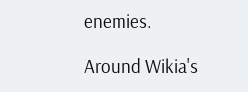enemies.

Around Wikia's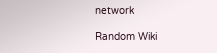network

Random Wiki